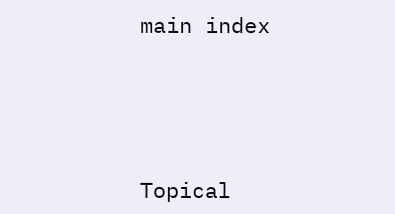main index




Topical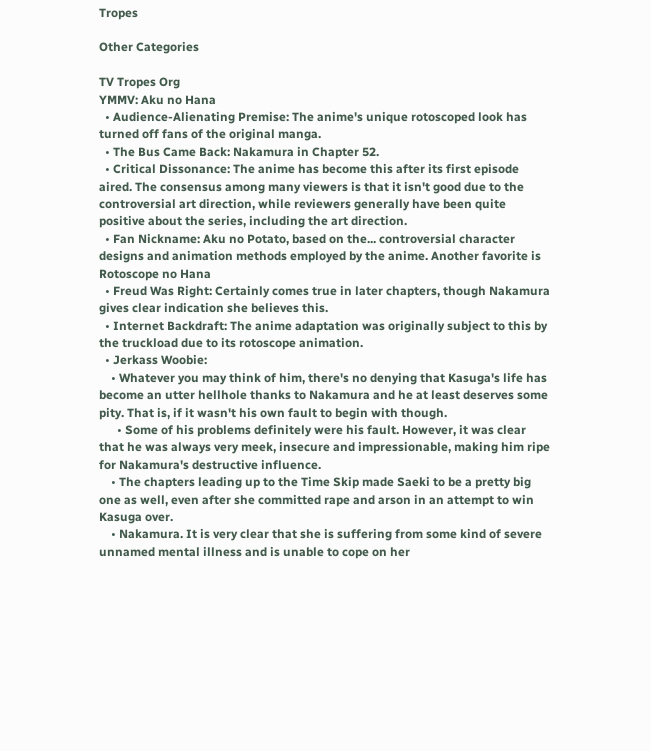Tropes

Other Categories

TV Tropes Org
YMMV: Aku no Hana
  • Audience-Alienating Premise: The anime's unique rotoscoped look has turned off fans of the original manga.
  • The Bus Came Back: Nakamura in Chapter 52.
  • Critical Dissonance: The anime has become this after its first episode aired. The consensus among many viewers is that it isn't good due to the controversial art direction, while reviewers generally have been quite positive about the series, including the art direction.
  • Fan Nickname: Aku no Potato, based on the... controversial character designs and animation methods employed by the anime. Another favorite is Rotoscope no Hana
  • Freud Was Right: Certainly comes true in later chapters, though Nakamura gives clear indication she believes this.
  • Internet Backdraft: The anime adaptation was originally subject to this by the truckload due to its rotoscope animation.
  • Jerkass Woobie:
    • Whatever you may think of him, there's no denying that Kasuga's life has become an utter hellhole thanks to Nakamura and he at least deserves some pity. That is, if it wasn't his own fault to begin with though.
      • Some of his problems definitely were his fault. However, it was clear that he was always very meek, insecure and impressionable, making him ripe for Nakamura's destructive influence.
    • The chapters leading up to the Time Skip made Saeki to be a pretty big one as well, even after she committed rape and arson in an attempt to win Kasuga over.
    • Nakamura. It is very clear that she is suffering from some kind of severe unnamed mental illness and is unable to cope on her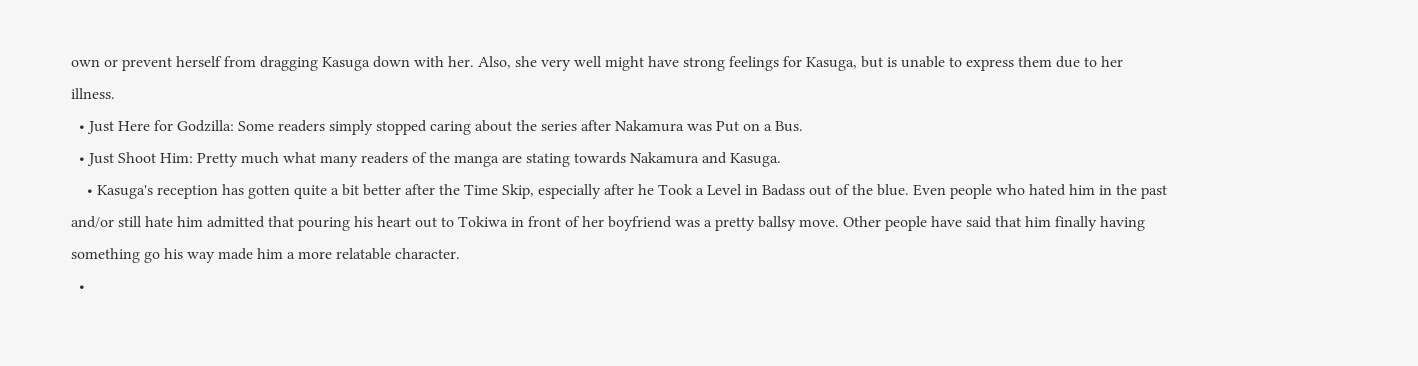own or prevent herself from dragging Kasuga down with her. Also, she very well might have strong feelings for Kasuga, but is unable to express them due to her illness.
  • Just Here for Godzilla: Some readers simply stopped caring about the series after Nakamura was Put on a Bus.
  • Just Shoot Him: Pretty much what many readers of the manga are stating towards Nakamura and Kasuga.
    • Kasuga's reception has gotten quite a bit better after the Time Skip, especially after he Took a Level in Badass out of the blue. Even people who hated him in the past and/or still hate him admitted that pouring his heart out to Tokiwa in front of her boyfriend was a pretty ballsy move. Other people have said that him finally having something go his way made him a more relatable character.
  •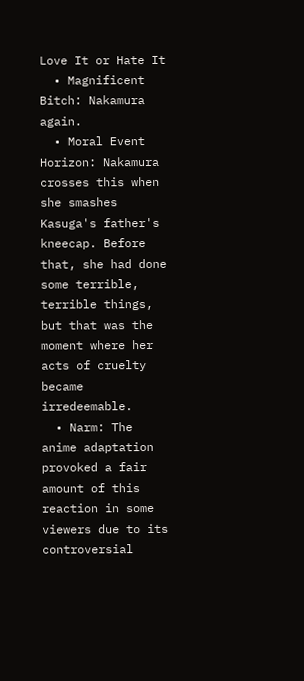Love It or Hate It
  • Magnificent Bitch: Nakamura again.
  • Moral Event Horizon: Nakamura crosses this when she smashes Kasuga's father's kneecap. Before that, she had done some terrible, terrible things, but that was the moment where her acts of cruelty became irredeemable.
  • Narm: The anime adaptation provoked a fair amount of this reaction in some viewers due to its controversial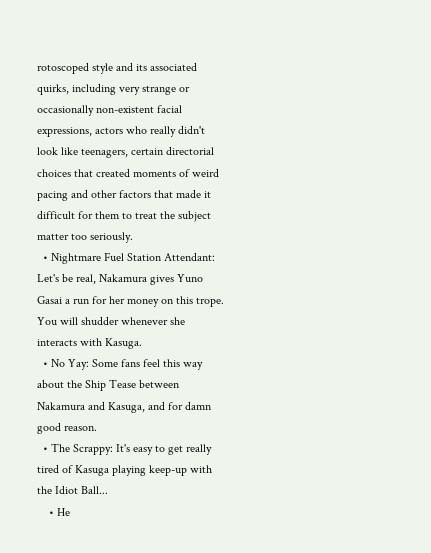rotoscoped style and its associated quirks, including very strange or occasionally non-existent facial expressions, actors who really didn't look like teenagers, certain directorial choices that created moments of weird pacing and other factors that made it difficult for them to treat the subject matter too seriously.
  • Nightmare Fuel Station Attendant: Let's be real, Nakamura gives Yuno Gasai a run for her money on this trope. You will shudder whenever she interacts with Kasuga.
  • No Yay: Some fans feel this way about the Ship Tease between Nakamura and Kasuga, and for damn good reason.
  • The Scrappy: It's easy to get really tired of Kasuga playing keep-up with the Idiot Ball...
    • He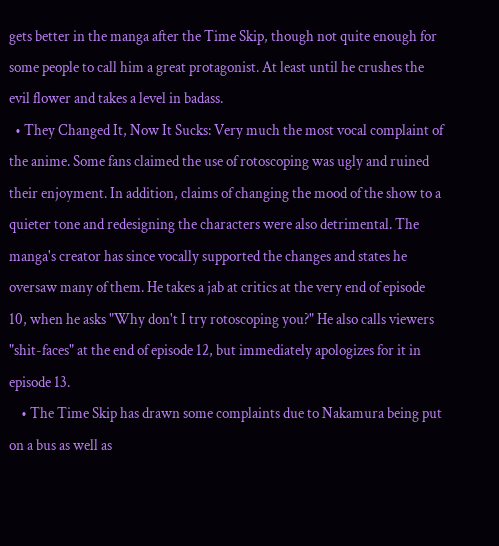gets better in the manga after the Time Skip, though not quite enough for some people to call him a great protagonist. At least until he crushes the evil flower and takes a level in badass.
  • They Changed It, Now It Sucks: Very much the most vocal complaint of the anime. Some fans claimed the use of rotoscoping was ugly and ruined their enjoyment. In addition, claims of changing the mood of the show to a quieter tone and redesigning the characters were also detrimental. The manga's creator has since vocally supported the changes and states he oversaw many of them. He takes a jab at critics at the very end of episode 10, when he asks "Why don't I try rotoscoping you?" He also calls viewers "shit-faces" at the end of episode 12, but immediately apologizes for it in episode 13.
    • The Time Skip has drawn some complaints due to Nakamura being put on a bus as well as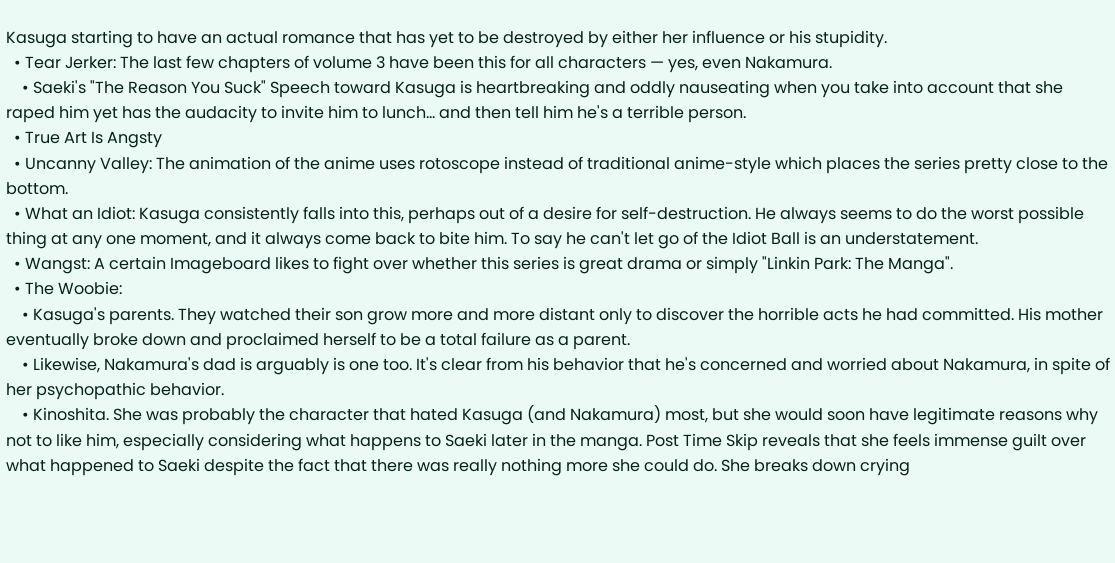Kasuga starting to have an actual romance that has yet to be destroyed by either her influence or his stupidity.
  • Tear Jerker: The last few chapters of volume 3 have been this for all characters — yes, even Nakamura.
    • Saeki's "The Reason You Suck" Speech toward Kasuga is heartbreaking and oddly nauseating when you take into account that she raped him yet has the audacity to invite him to lunch... and then tell him he's a terrible person.
  • True Art Is Angsty
  • Uncanny Valley: The animation of the anime uses rotoscope instead of traditional anime-style which places the series pretty close to the bottom.
  • What an Idiot: Kasuga consistently falls into this, perhaps out of a desire for self-destruction. He always seems to do the worst possible thing at any one moment, and it always come back to bite him. To say he can't let go of the Idiot Ball is an understatement.
  • Wangst: A certain Imageboard likes to fight over whether this series is great drama or simply "Linkin Park: The Manga".
  • The Woobie:
    • Kasuga's parents. They watched their son grow more and more distant only to discover the horrible acts he had committed. His mother eventually broke down and proclaimed herself to be a total failure as a parent.
    • Likewise, Nakamura's dad is arguably is one too. It's clear from his behavior that he's concerned and worried about Nakamura, in spite of her psychopathic behavior.
    • Kinoshita. She was probably the character that hated Kasuga (and Nakamura) most, but she would soon have legitimate reasons why not to like him, especially considering what happens to Saeki later in the manga. Post Time Skip reveals that she feels immense guilt over what happened to Saeki despite the fact that there was really nothing more she could do. She breaks down crying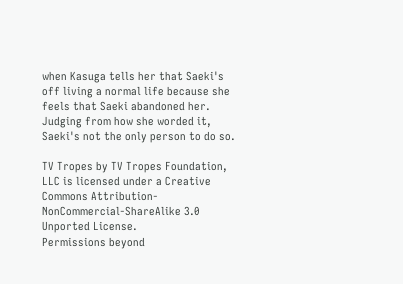when Kasuga tells her that Saeki's off living a normal life because she feels that Saeki abandoned her. Judging from how she worded it, Saeki's not the only person to do so.

TV Tropes by TV Tropes Foundation, LLC is licensed under a Creative Commons Attribution-NonCommercial-ShareAlike 3.0 Unported License.
Permissions beyond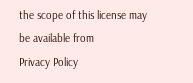the scope of this license may be available from
Privacy Policy